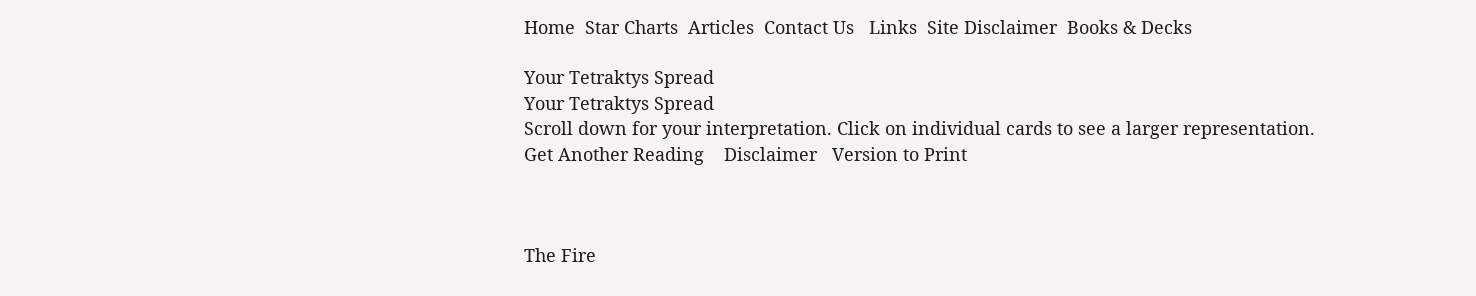Home  Star Charts  Articles  Contact Us   Links  Site Disclaimer  Books & Decks

Your Tetraktys Spread
Your Tetraktys Spread
Scroll down for your interpretation. Click on individual cards to see a larger representation.
Get Another Reading    Disclaimer   Version to Print



The Fire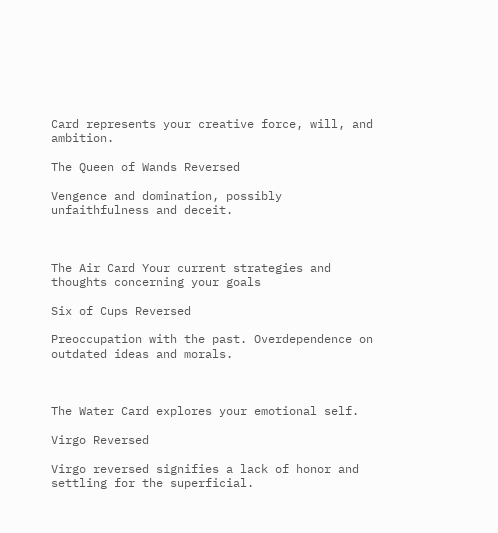Card represents your creative force, will, and ambition.

The Queen of Wands Reversed

Vengence and domination, possibly unfaithfulness and deceit.



The Air Card Your current strategies and thoughts concerning your goals

Six of Cups Reversed

Preoccupation with the past. Overdependence on outdated ideas and morals.



The Water Card explores your emotional self.

Virgo Reversed

Virgo reversed signifies a lack of honor and settling for the superficial.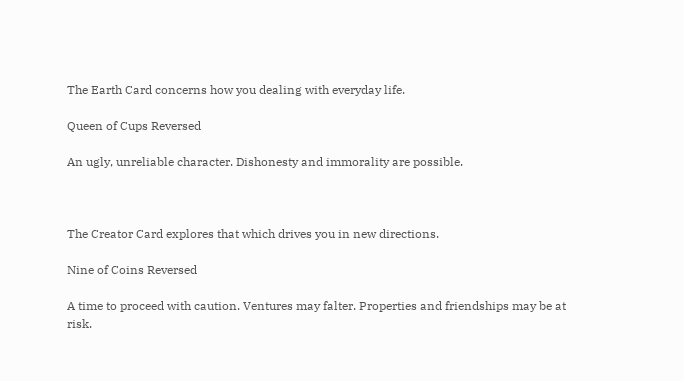The Earth Card concerns how you dealing with everyday life.

Queen of Cups Reversed

An ugly, unreliable character. Dishonesty and immorality are possible.



The Creator Card explores that which drives you in new directions.

Nine of Coins Reversed

A time to proceed with caution. Ventures may falter. Properties and friendships may be at risk.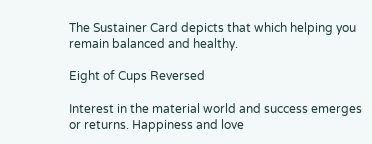The Sustainer Card depicts that which helping you remain balanced and healthy.

Eight of Cups Reversed

Interest in the material world and success emerges or returns. Happiness and love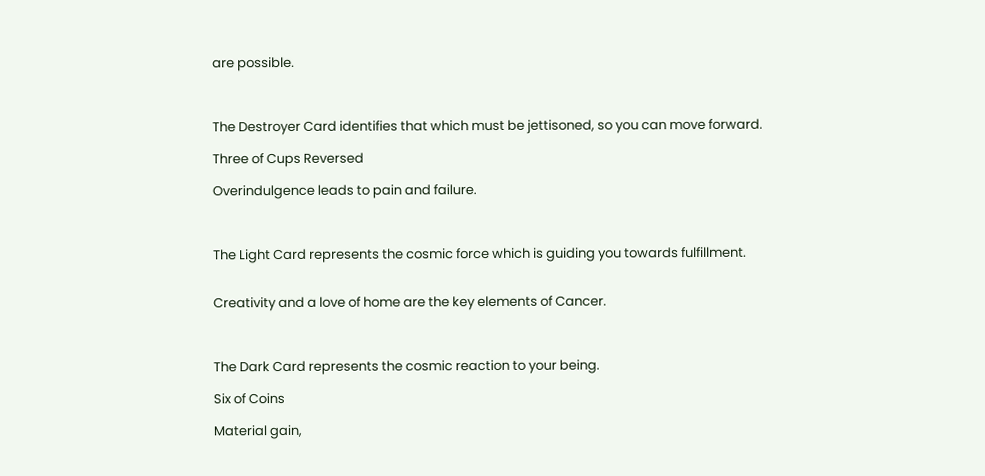are possible.



The Destroyer Card identifies that which must be jettisoned, so you can move forward.

Three of Cups Reversed

Overindulgence leads to pain and failure.



The Light Card represents the cosmic force which is guiding you towards fulfillment.


Creativity and a love of home are the key elements of Cancer.



The Dark Card represents the cosmic reaction to your being.

Six of Coins

Material gain,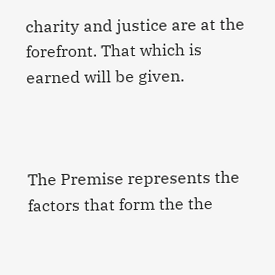charity and justice are at the forefront. That which is earned will be given.



The Premise represents the factors that form the the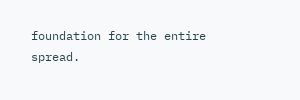foundation for the entire spread.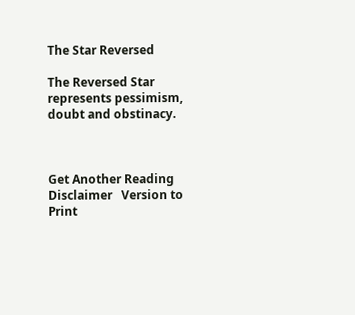The Star Reversed

The Reversed Star represents pessimism, doubt and obstinacy.



Get Another Reading    Disclaimer   Version to Print